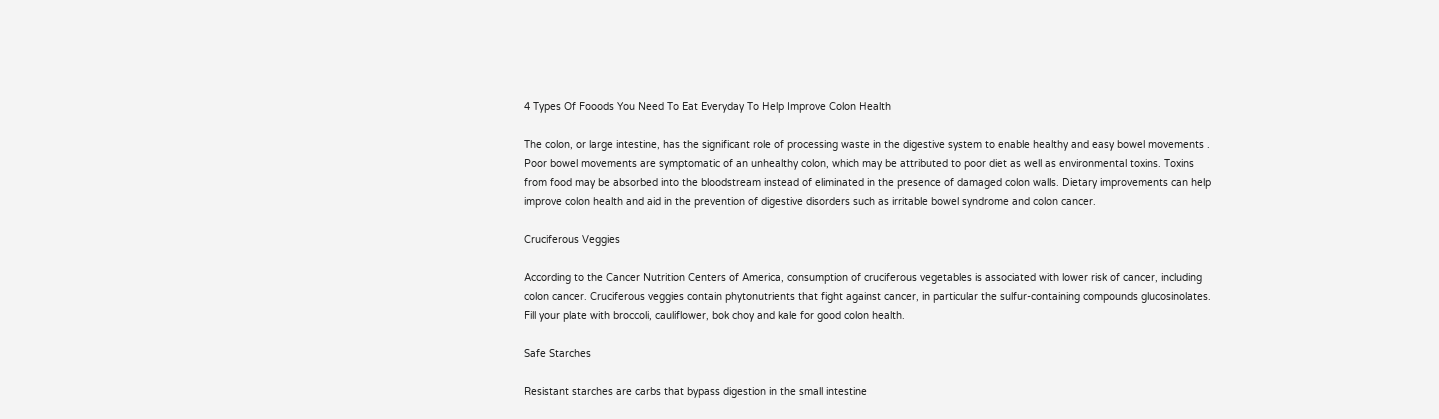4 Types Of Fooods You Need To Eat Everyday To Help Improve Colon Health

The colon, or large intestine, has the significant role of processing waste in the digestive system to enable healthy and easy bowel movements . Poor bowel movements are symptomatic of an unhealthy colon, which may be attributed to poor diet as well as environmental toxins. Toxins from food may be absorbed into the bloodstream instead of eliminated in the presence of damaged colon walls. Dietary improvements can help improve colon health and aid in the prevention of digestive disorders such as irritable bowel syndrome and colon cancer.

Cruciferous Veggies

According to the Cancer Nutrition Centers of America, consumption of cruciferous vegetables is associated with lower risk of cancer, including colon cancer. Cruciferous veggies contain phytonutrients that fight against cancer, in particular the sulfur-containing compounds glucosinolates. Fill your plate with broccoli, cauliflower, bok choy and kale for good colon health.

Safe Starches

Resistant starches are carbs that bypass digestion in the small intestine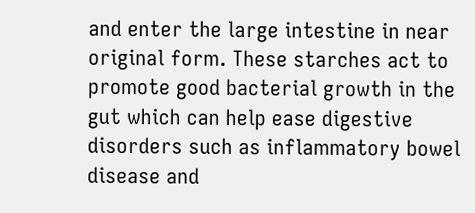and enter the large intestine in near original form. These starches act to promote good bacterial growth in the gut which can help ease digestive disorders such as inflammatory bowel disease and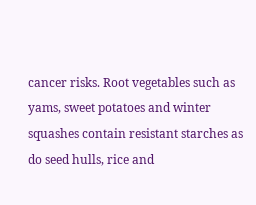cancer risks. Root vegetables such as yams, sweet potatoes and winter squashes contain resistant starches as do seed hulls, rice and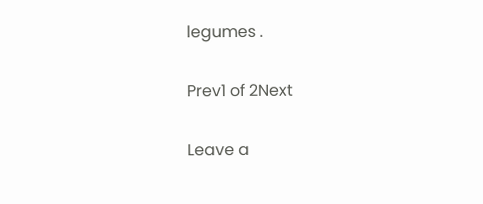legumes .

Prev1 of 2Next

Leave a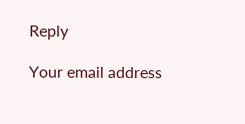Reply

Your email address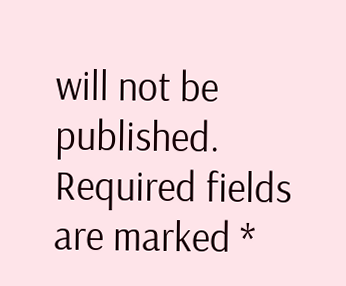will not be published. Required fields are marked *